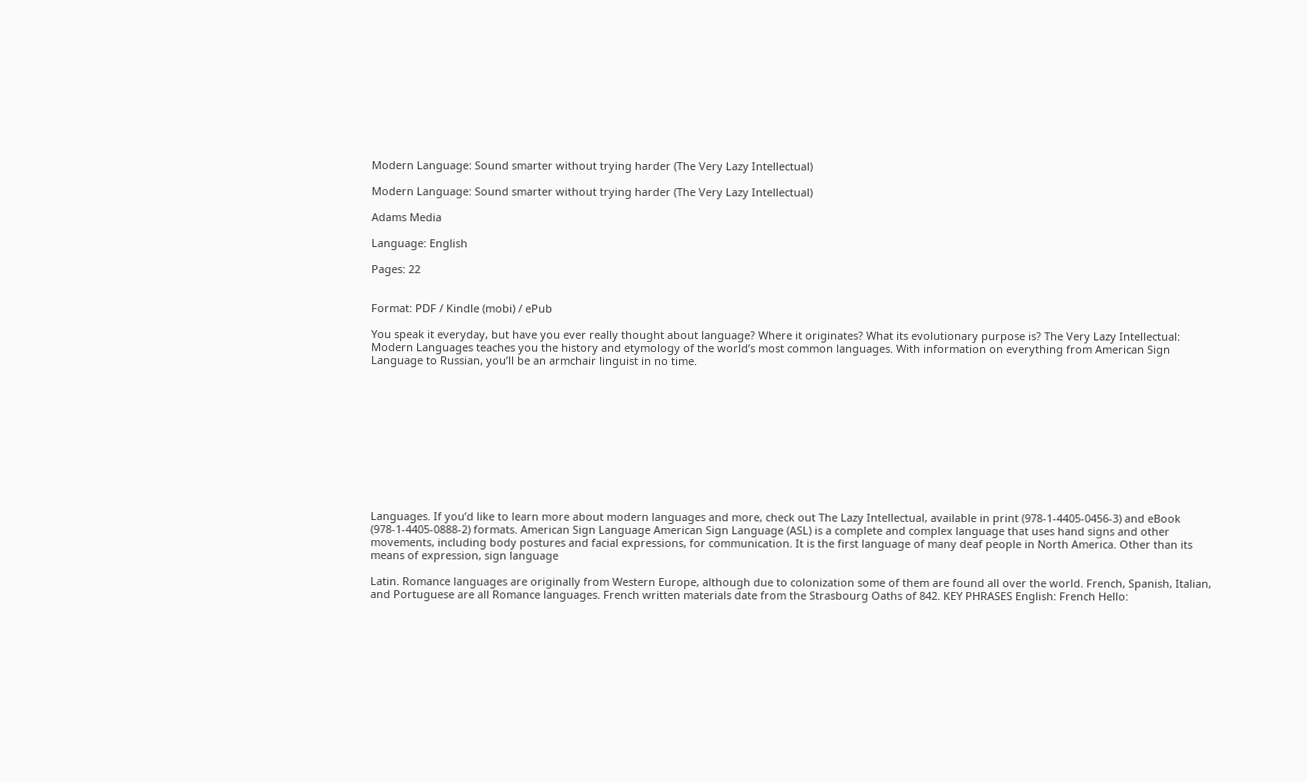Modern Language: Sound smarter without trying harder (The Very Lazy Intellectual)

Modern Language: Sound smarter without trying harder (The Very Lazy Intellectual)

Adams Media

Language: English

Pages: 22


Format: PDF / Kindle (mobi) / ePub

You speak it everyday, but have you ever really thought about language? Where it originates? What its evolutionary purpose is? The Very Lazy Intellectual: Modern Languages teaches you the history and etymology of the world’s most common languages. With information on everything from American Sign Language to Russian, you’ll be an armchair linguist in no time.











Languages. If you’d like to learn more about modern languages and more, check out The Lazy Intellectual, available in print (978-1-4405-0456-3) and eBook (978-1-4405-0888-2) formats. American Sign Language American Sign Language (ASL) is a complete and complex language that uses hand signs and other movements, including body postures and facial expressions, for communication. It is the first language of many deaf people in North America. Other than its means of expression, sign language

Latin. Romance languages are originally from Western Europe, although due to colonization some of them are found all over the world. French, Spanish, Italian, and Portuguese are all Romance languages. French written materials date from the Strasbourg Oaths of 842. KEY PHRASES English: French Hello: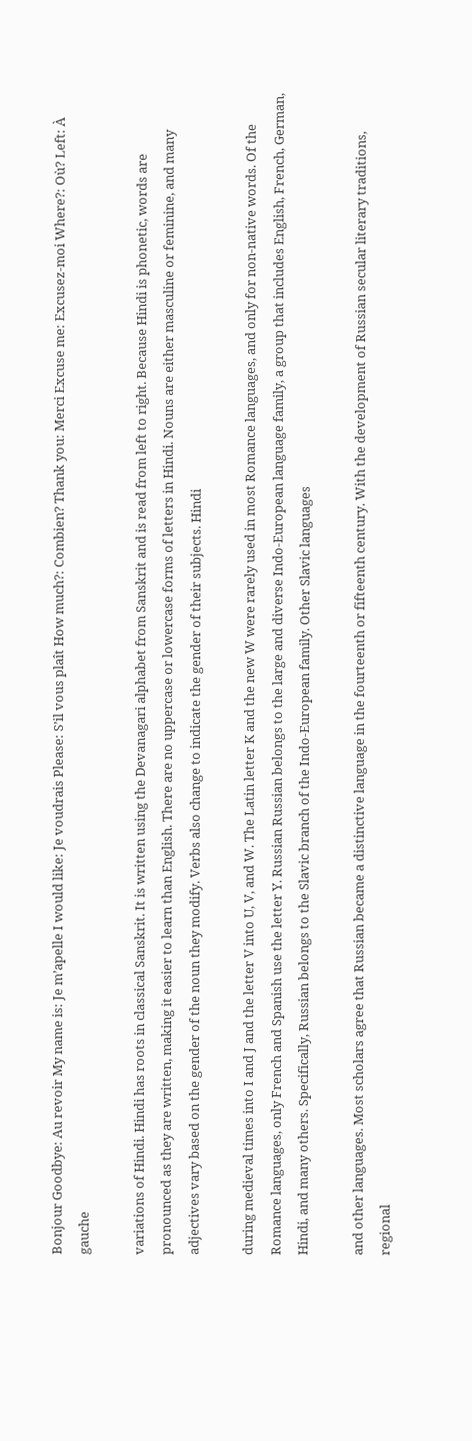Bonjour Goodbye: Au revoir My name is: Je m’apelle I would like: Je voudrais Please: S’il vous plaît How much?: Combien? Thank you: Merci Excuse me: Excusez-moi Where?: Où? Left: À gauche

variations of Hindi. Hindi has roots in classical Sanskrit. It is written using the Devanagari alphabet from Sanskrit and is read from left to right. Because Hindi is phonetic, words are pronounced as they are written, making it easier to learn than English. There are no uppercase or lowercase forms of letters in Hindi. Nouns are either masculine or feminine, and many adjectives vary based on the gender of the noun they modify. Verbs also change to indicate the gender of their subjects. Hindi

during medieval times into I and J and the letter V into U, V, and W. The Latin letter K and the new W were rarely used in most Romance languages, and only for non-native words. Of the Romance languages, only French and Spanish use the letter Y. Russian Russian belongs to the large and diverse Indo-European language family, a group that includes English, French, German, Hindi, and many others. Specifically, Russian belongs to the Slavic branch of the Indo-European family. Other Slavic languages

and other languages. Most scholars agree that Russian became a distinctive language in the fourteenth or fifteenth century. With the development of Russian secular literary traditions, regional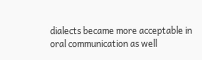dialects became more acceptable in oral communication as well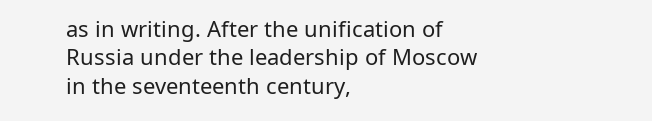as in writing. After the unification of Russia under the leadership of Moscow in the seventeenth century,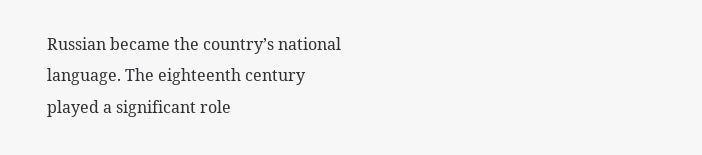Russian became the country’s national language. The eighteenth century played a significant role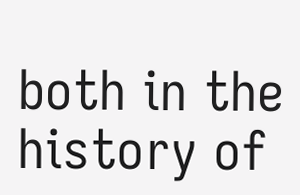both in the history of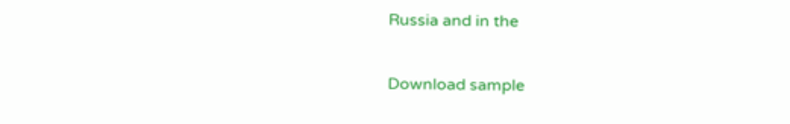Russia and in the

Download sample